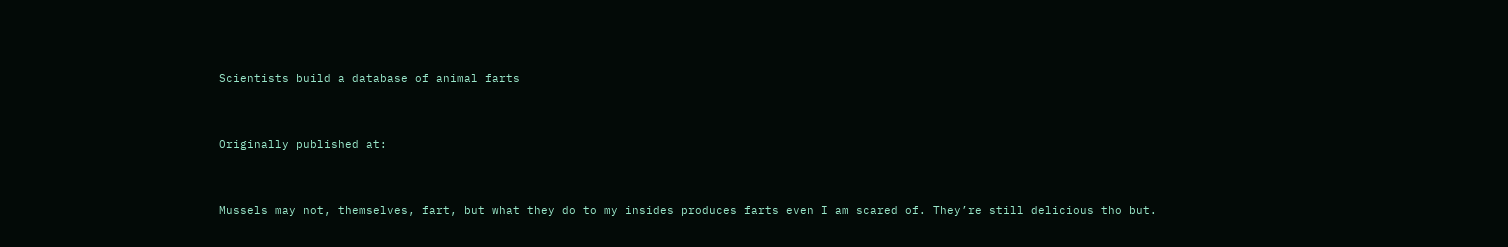Scientists build a database of animal farts


Originally published at:


Mussels may not, themselves, fart, but what they do to my insides produces farts even I am scared of. They’re still delicious tho but.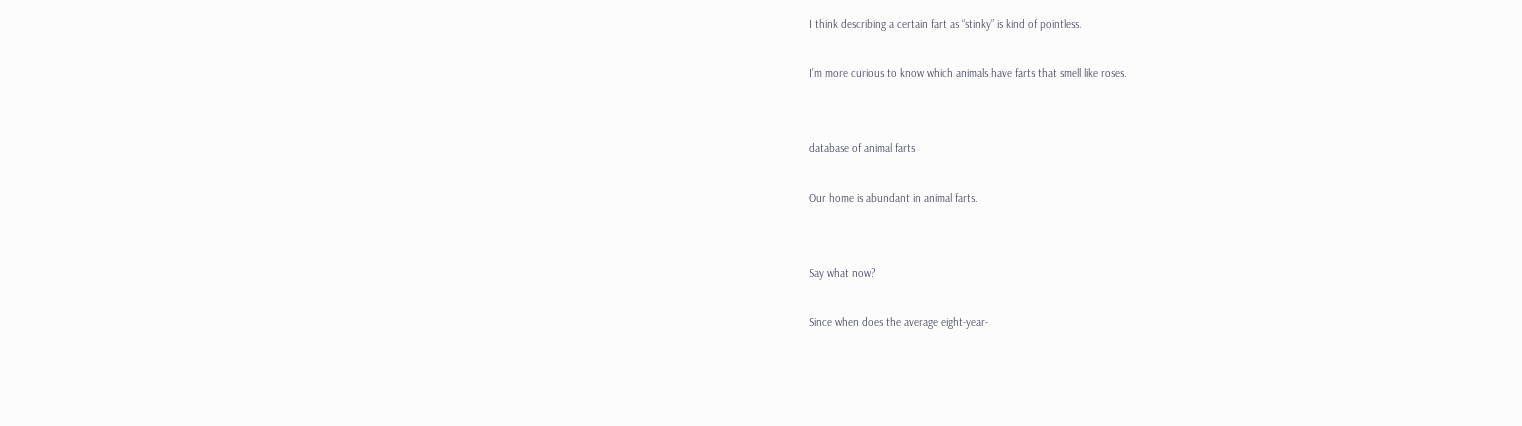I think describing a certain fart as “stinky” is kind of pointless.

I’m more curious to know which animals have farts that smell like roses.


database of animal farts

Our home is abundant in animal farts.


Say what now?

Since when does the average eight-year-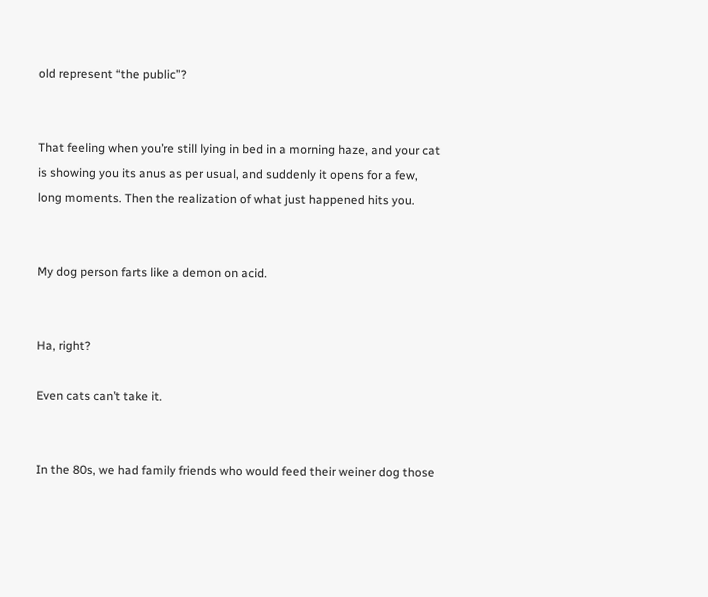old represent “the public”?


That feeling when you’re still lying in bed in a morning haze, and your cat is showing you its anus as per usual, and suddenly it opens for a few, long moments. Then the realization of what just happened hits you.


My dog person farts like a demon on acid.


Ha, right?

Even cats can’t take it.


In the 80s, we had family friends who would feed their weiner dog those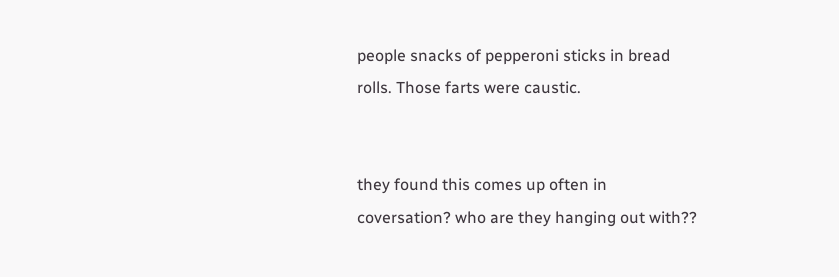people snacks of pepperoni sticks in bread rolls. Those farts were caustic.


they found this comes up often in coversation? who are they hanging out with??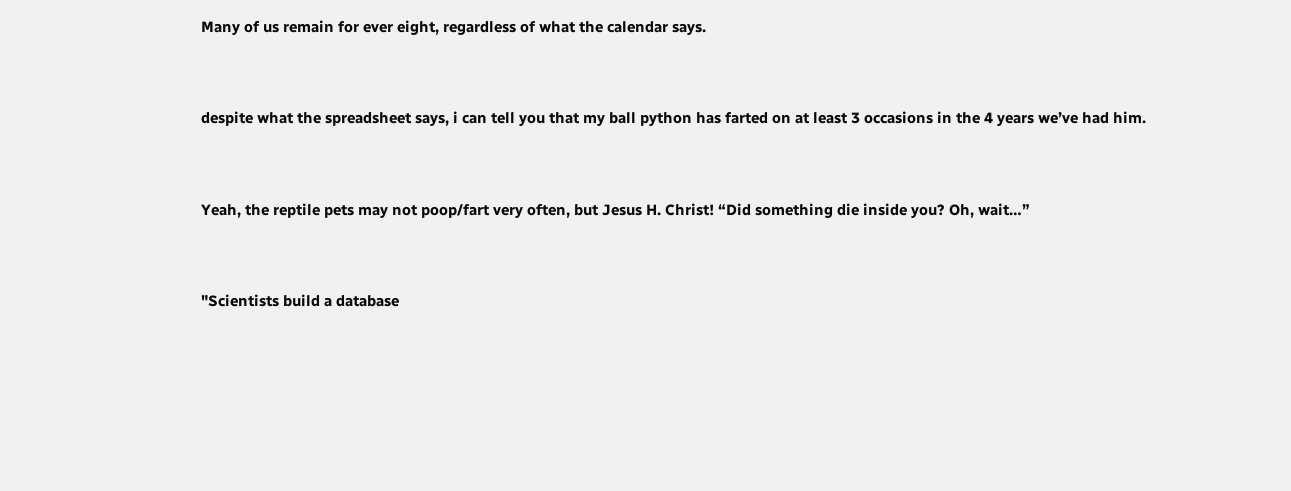Many of us remain for ever eight, regardless of what the calendar says.


despite what the spreadsheet says, i can tell you that my ball python has farted on at least 3 occasions in the 4 years we’ve had him.


Yeah, the reptile pets may not poop/fart very often, but Jesus H. Christ! “Did something die inside you? Oh, wait…”


"Scientists build a database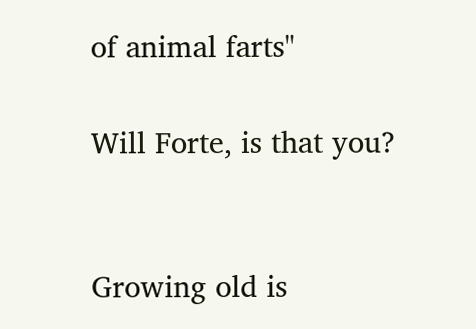of animal farts"

Will Forte, is that you?


Growing old is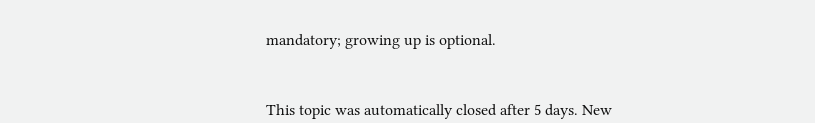mandatory; growing up is optional.



This topic was automatically closed after 5 days. New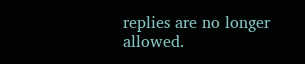replies are no longer allowed.